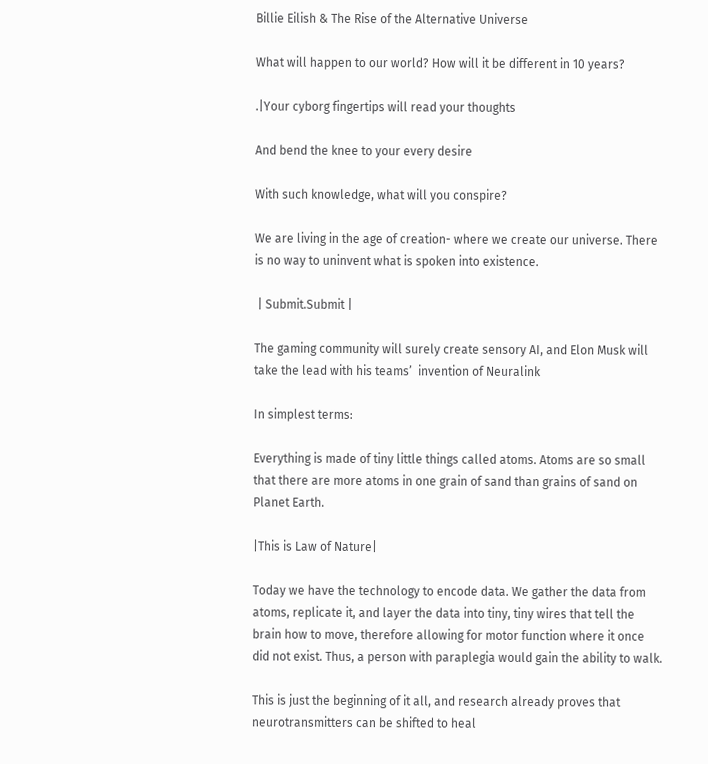Billie Eilish & The Rise of the Alternative Universe

What will happen to our world? How will it be different in 10 years?

.|Your cyborg fingertips will read your thoughts

And bend the knee to your every desire

With such knowledge, what will you conspire?

We are living in the age of creation- where we create our universe. There is no way to uninvent what is spoken into existence.

 | Submit.Submit |

The gaming community will surely create sensory AI, and Elon Musk will take the lead with his teams’  invention of Neuralink

In simplest terms:

Everything is made of tiny little things called atoms. Atoms are so small that there are more atoms in one grain of sand than grains of sand on Planet Earth.

|This is Law of Nature|

Today we have the technology to encode data. We gather the data from atoms, replicate it, and layer the data into tiny, tiny wires that tell the brain how to move, therefore allowing for motor function where it once did not exist. Thus, a person with paraplegia would gain the ability to walk.

This is just the beginning of it all, and research already proves that neurotransmitters can be shifted to heal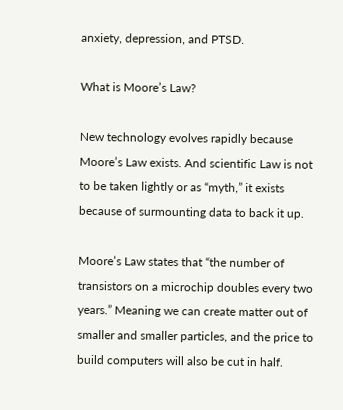anxiety, depression, and PTSD.

What is Moore’s Law?

New technology evolves rapidly because Moore’s Law exists. And scientific Law is not to be taken lightly or as “myth,” it exists because of surmounting data to back it up.

Moore’s Law states that “the number of transistors on a microchip doubles every two years.” Meaning we can create matter out of smaller and smaller particles, and the price to build computers will also be cut in half.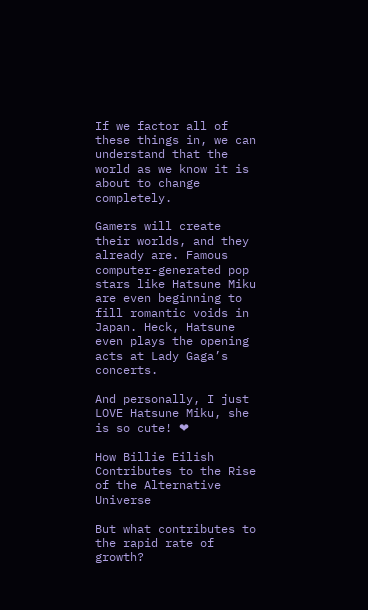If we factor all of these things in, we can understand that the world as we know it is about to change completely.

Gamers will create their worlds, and they already are. Famous computer-generated pop stars like Hatsune Miku are even beginning to fill romantic voids in Japan. Heck, Hatsune even plays the opening acts at Lady Gaga’s concerts.

And personally, I just LOVE Hatsune Miku, she is so cute! ❤

How Billie Eilish Contributes to the Rise of the Alternative Universe

But what contributes to the rapid rate of growth?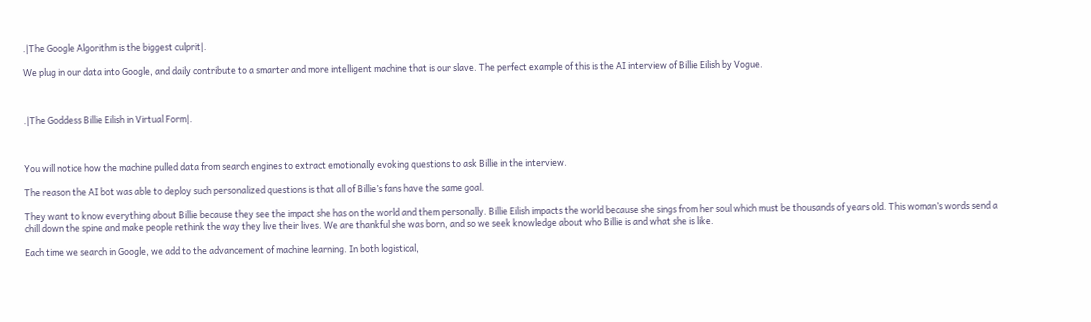.|The Google Algorithm is the biggest culprit|.

We plug in our data into Google, and daily contribute to a smarter and more intelligent machine that is our slave. The perfect example of this is the AI interview of Billie Eilish by Vogue.



.|The Goddess Billie Eilish in Virtual Form|.



You will notice how the machine pulled data from search engines to extract emotionally evoking questions to ask Billie in the interview.

The reason the AI bot was able to deploy such personalized questions is that all of Billie’s fans have the same goal.

They want to know everything about Billie because they see the impact she has on the world and them personally. Billie Eilish impacts the world because she sings from her soul which must be thousands of years old. This woman’s words send a chill down the spine and make people rethink the way they live their lives. We are thankful she was born, and so we seek knowledge about who Billie is and what she is like.

Each time we search in Google, we add to the advancement of machine learning. In both logistical,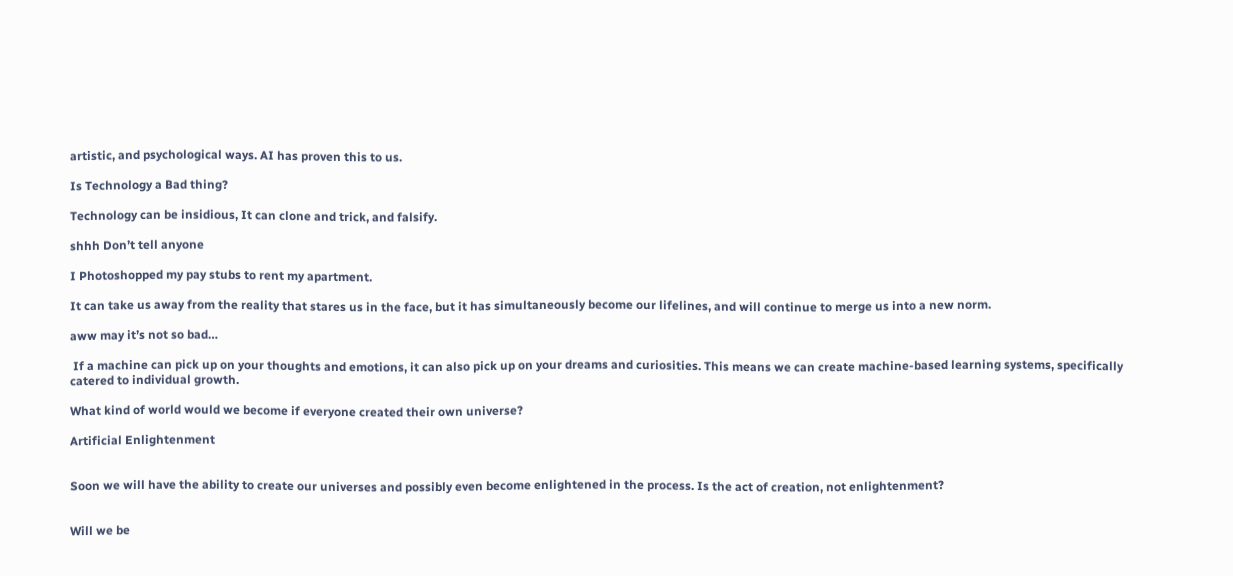artistic, and psychological ways. AI has proven this to us.

Is Technology a Bad thing?

Technology can be insidious, It can clone and trick, and falsify.

shhh Don’t tell anyone

I Photoshopped my pay stubs to rent my apartment.

It can take us away from the reality that stares us in the face, but it has simultaneously become our lifelines, and will continue to merge us into a new norm.

aww may it’s not so bad…

 If a machine can pick up on your thoughts and emotions, it can also pick up on your dreams and curiosities. This means we can create machine-based learning systems, specifically catered to individual growth.

What kind of world would we become if everyone created their own universe?

Artificial Enlightenment


Soon we will have the ability to create our universes and possibly even become enlightened in the process. Is the act of creation, not enlightenment?


Will we be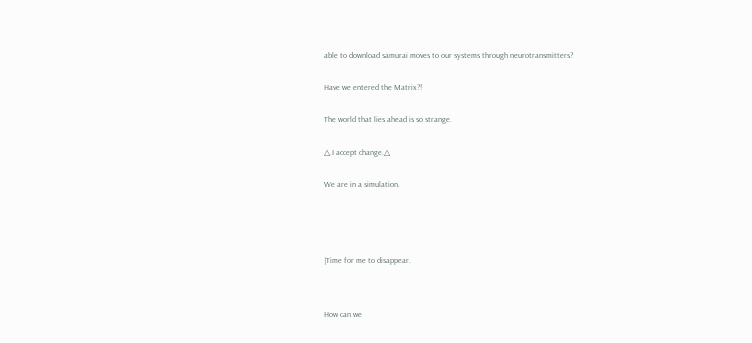able to download samurai moves to our systems through neurotransmitters?


Have we entered the Matrix?!


The world that lies ahead is so strange.


△.I accept change.△


We are in a simulation.






|Time for me to disappear.




How can we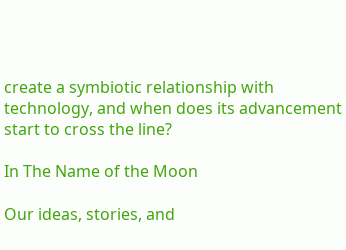create a symbiotic relationship with technology, and when does its advancement start to cross the line?

In The Name of the Moon

Our ideas, stories, and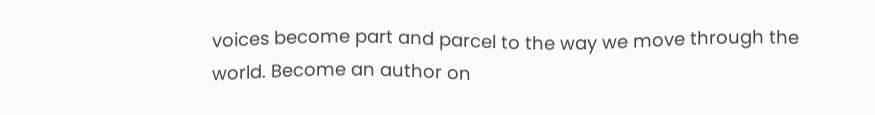voices become part and parcel to the way we move through the world. Become an author on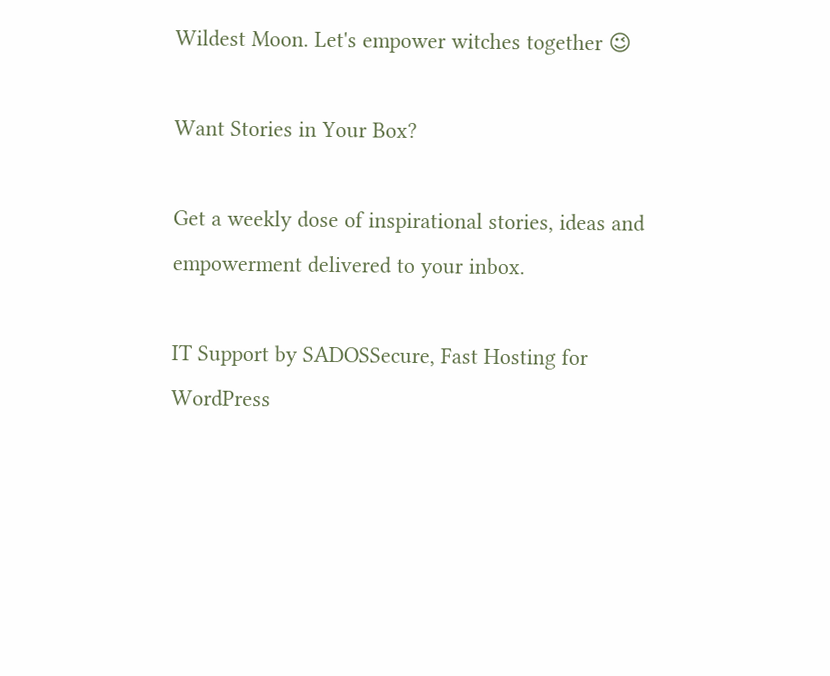Wildest Moon. Let's empower witches together 😉

Want Stories in Your Box?

Get a weekly dose of inspirational stories, ideas and empowerment delivered to your inbox.

IT Support by SADOSSecure, Fast Hosting for WordPress